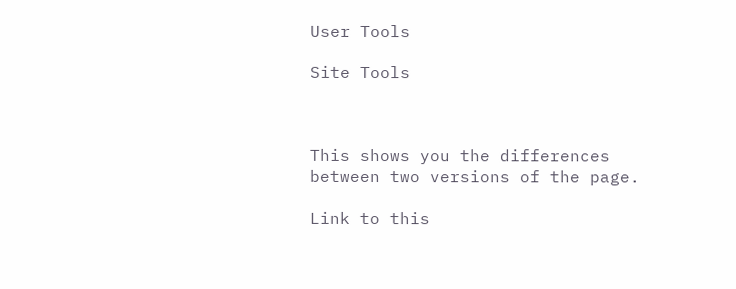User Tools

Site Tools



This shows you the differences between two versions of the page.

Link to this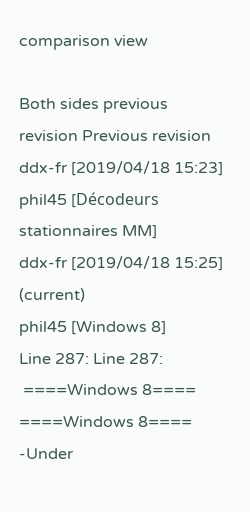comparison view

Both sides previous revision Previous revision
ddx-fr [2019/04/18 15:23]
phil45 [Décodeurs stationnaires MM]
ddx-fr [2019/04/18 15:25] (current)
phil45 [Windows 8]
Line 287: Line 287:
 ====Windows 8==== ====Windows 8====
-Under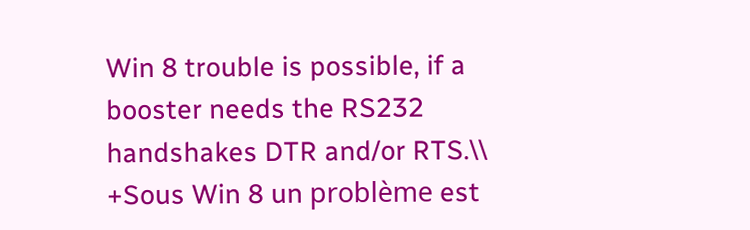Win 8 trouble is possible, if a booster needs the RS232 handshakes DTR and/or RTS.\\ +Sous Win 8 un problème est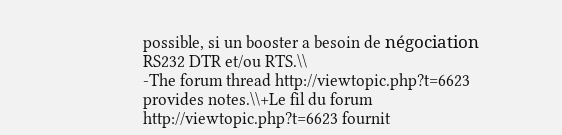possible, si un booster a besoin de négociation RS232 DTR et/ou RTS.\\
-The forum thread http://viewtopic.php?t=6623 provides notes.\\+Le fil du forum http://viewtopic.php?t=6623 fournit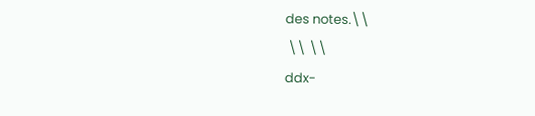des notes.\\
 \\ \\
ddx-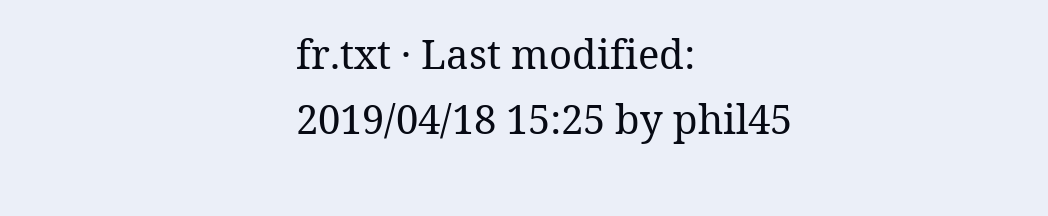fr.txt · Last modified: 2019/04/18 15:25 by phil45